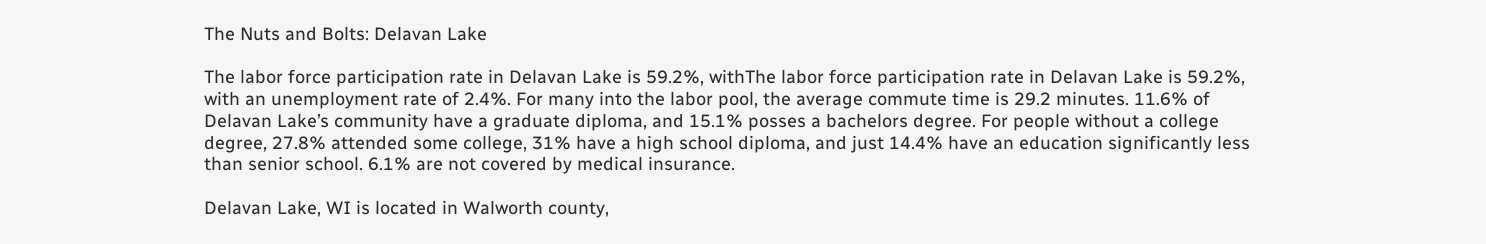The Nuts and Bolts: Delavan Lake

The labor force participation rate in Delavan Lake is 59.2%, withThe labor force participation rate in Delavan Lake is 59.2%, with an unemployment rate of 2.4%. For many into the labor pool, the average commute time is 29.2 minutes. 11.6% of Delavan Lake’s community have a graduate diploma, and 15.1% posses a bachelors degree. For people without a college degree, 27.8% attended some college, 31% have a high school diploma, and just 14.4% have an education significantly less than senior school. 6.1% are not covered by medical insurance.

Delavan Lake, WI is located in Walworth county,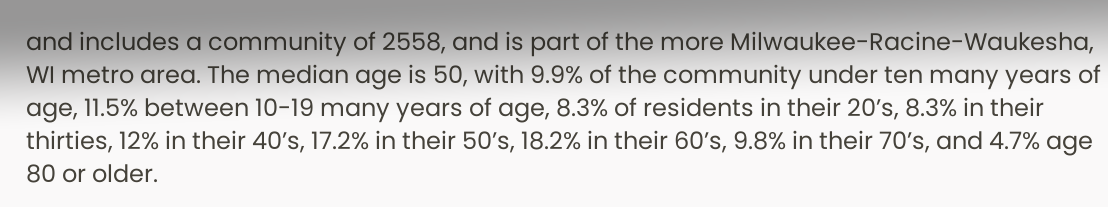and includes a community of 2558, and is part of the more Milwaukee-Racine-Waukesha, WI metro area. The median age is 50, with 9.9% of the community under ten many years of age, 11.5% between 10-19 many years of age, 8.3% of residents in their 20’s, 8.3% in their thirties, 12% in their 40’s, 17.2% in their 50’s, 18.2% in their 60’s, 9.8% in their 70’s, and 4.7% age 80 or older.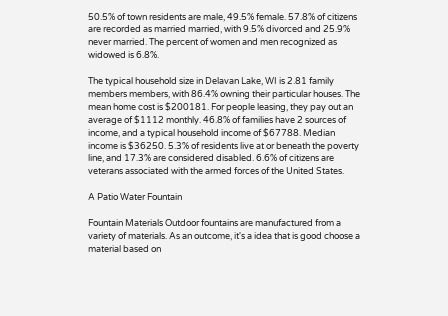50.5% of town residents are male, 49.5% female. 57.8% of citizens are recorded as married married, with 9.5% divorced and 25.9% never married. The percent of women and men recognized as widowed is 6.8%.

The typical household size in Delavan Lake, WI is 2.81 family members members, with 86.4% owning their particular houses. The mean home cost is $200181. For people leasing, they pay out an average of $1112 monthly. 46.8% of families have 2 sources of income, and a typical household income of $67788. Median income is $36250. 5.3% of residents live at or beneath the poverty line, and 17.3% are considered disabled. 6.6% of citizens are veterans associated with the armed forces of the United States.

A Patio Water Fountain

Fountain Materials Outdoor fountains are manufactured from a variety of materials. As an outcome, it's a idea that is good choose a material based on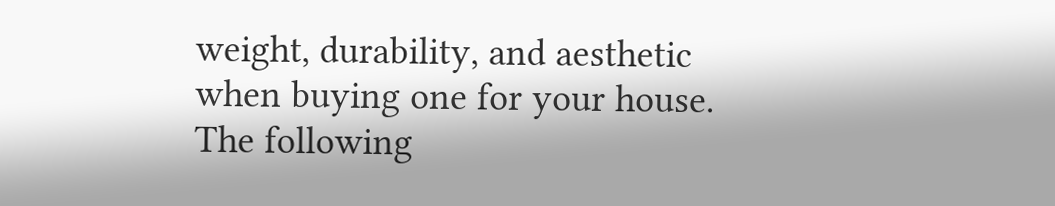weight, durability, and aesthetic when buying one for your house. The following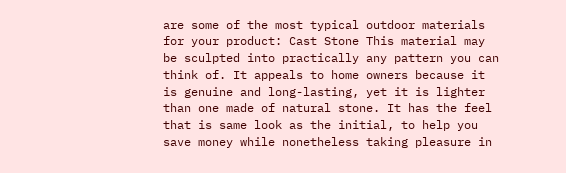are some of the most typical outdoor materials for your product: Cast Stone This material may be sculpted into practically any pattern you can think of. It appeals to home owners because it is genuine and long-lasting, yet it is lighter than one made of natural stone. It has the feel that is same look as the initial, to help you save money while nonetheless taking pleasure in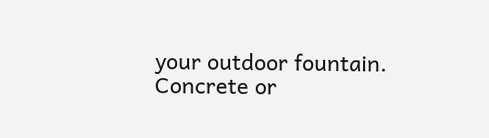your outdoor fountain. Concrete or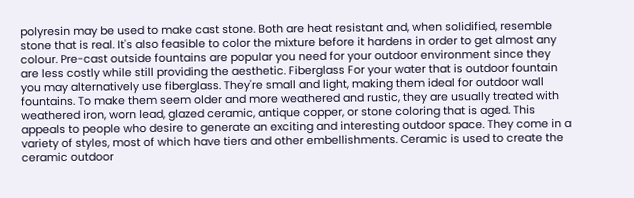polyresin may be used to make cast stone. Both are heat resistant and, when solidified, resemble stone that is real. It's also feasible to color the mixture before it hardens in order to get almost any colour. Pre-cast outside fountains are popular you need for your outdoor environment since they are less costly while still providing the aesthetic. Fiberglass For your water that is outdoor fountain you may alternatively use fiberglass. They're small and light, making them ideal for outdoor wall fountains. To make them seem older and more weathered and rustic, they are usually treated with weathered iron, worn lead, glazed ceramic, antique copper, or stone coloring that is aged. This appeals to people who desire to generate an exciting and interesting outdoor space. They come in a variety of styles, most of which have tiers and other embellishments. Ceramic is used to create the ceramic outdoor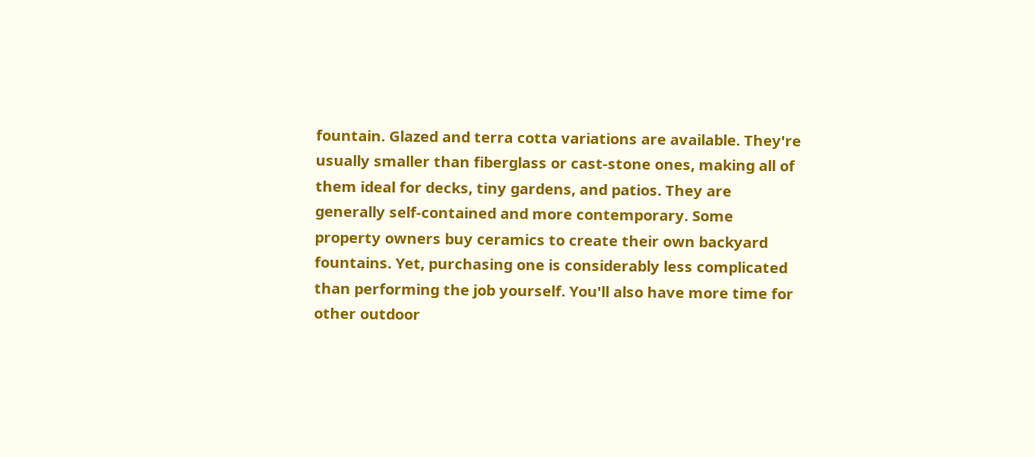fountain. Glazed and terra cotta variations are available. They're usually smaller than fiberglass or cast-stone ones, making all of them ideal for decks, tiny gardens, and patios. They are generally self-contained and more contemporary. Some property owners buy ceramics to create their own backyard fountains. Yet, purchasing one is considerably less complicated than performing the job yourself. You'll also have more time for other outdoor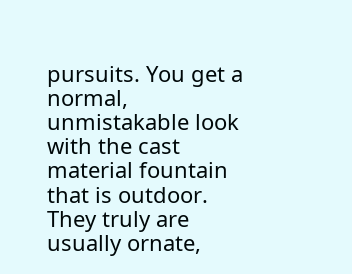pursuits. You get a normal, unmistakable look with the cast material fountain that is outdoor. They truly are usually ornate,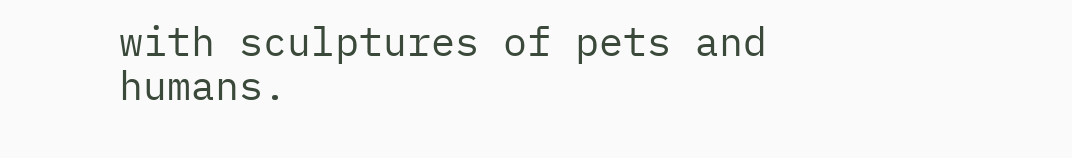with sculptures of pets and humans.